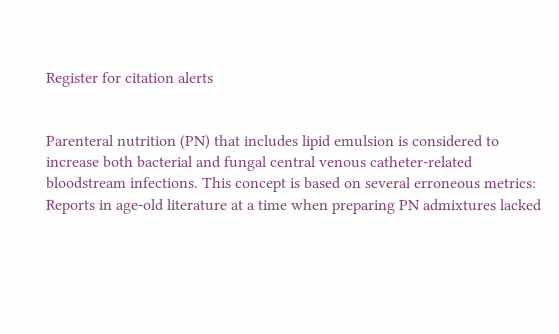Register for citation alerts


Parenteral nutrition (PN) that includes lipid emulsion is considered to increase both bacterial and fungal central venous catheter-related bloodstream infections. This concept is based on several erroneous metrics: Reports in age-old literature at a time when preparing PN admixtures lacked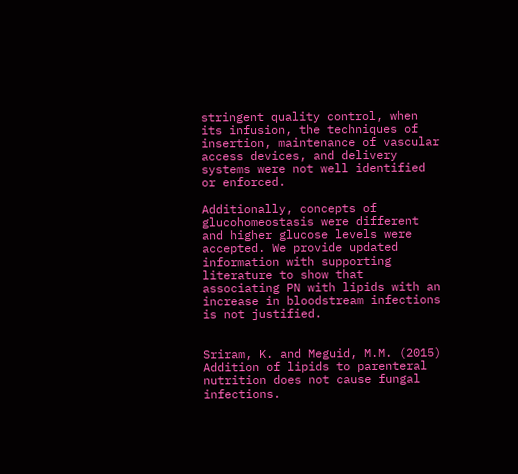stringent quality control, when its infusion, the techniques of insertion, maintenance of vascular access devices, and delivery systems were not well identified or enforced.

Additionally, concepts of glucohomeostasis were different and higher glucose levels were accepted. We provide updated information with supporting literature to show that associating PN with lipids with an increase in bloodstream infections is not justified.


Sriram, K. and Meguid, M.M. (2015) Addition of lipids to parenteral nutrition does not cause fungal infections.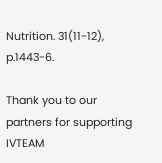Nutrition. 31(11-12), p.1443-6.

Thank you to our partners for supporting IVTEAM